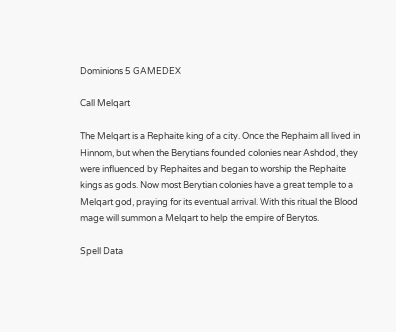Dominions 5 GAMEDEX

Call Melqart

The Melqart is a Rephaite king of a city. Once the Rephaim all lived in Hinnom, but when the Berytians founded colonies near Ashdod, they were influenced by Rephaites and began to worship the Rephaite kings as gods. Now most Berytian colonies have a great temple to a Melqart god, praying for its eventual arrival. With this ritual the Blood mage will summon a Melqart to help the empire of Berytos.

Spell Data